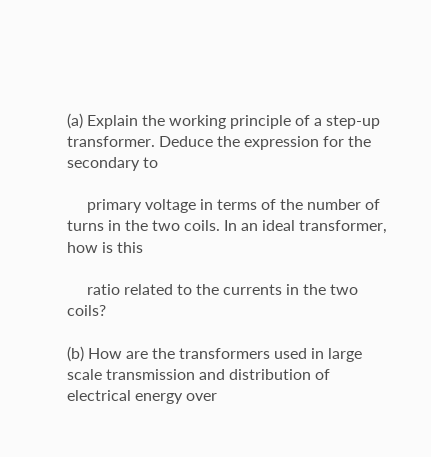(a) Explain the working principle of a step-up transformer. Deduce the expression for the secondary to

     primary voltage in terms of the number of turns in the two coils. In an ideal transformer, how is this

     ratio related to the currents in the two coils?

(b) How are the transformers used in large scale transmission and distribution of electrical energy over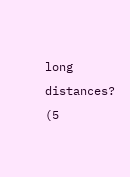long distances?                                             (5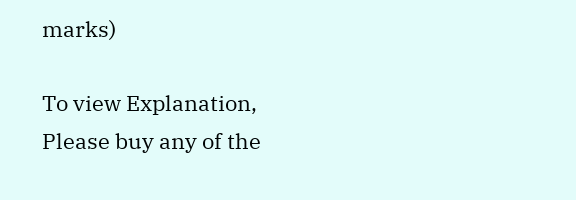marks)

To view Explanation, Please buy any of the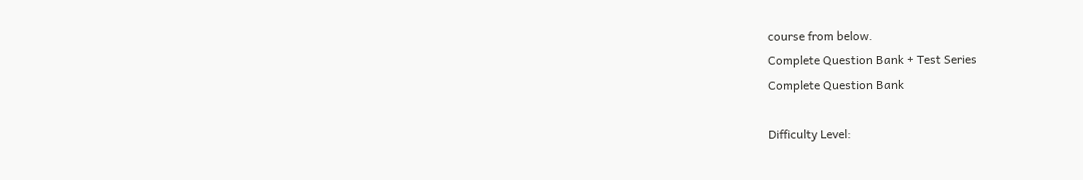course from below.
Complete Question Bank + Test Series
Complete Question Bank

Difficulty Level: